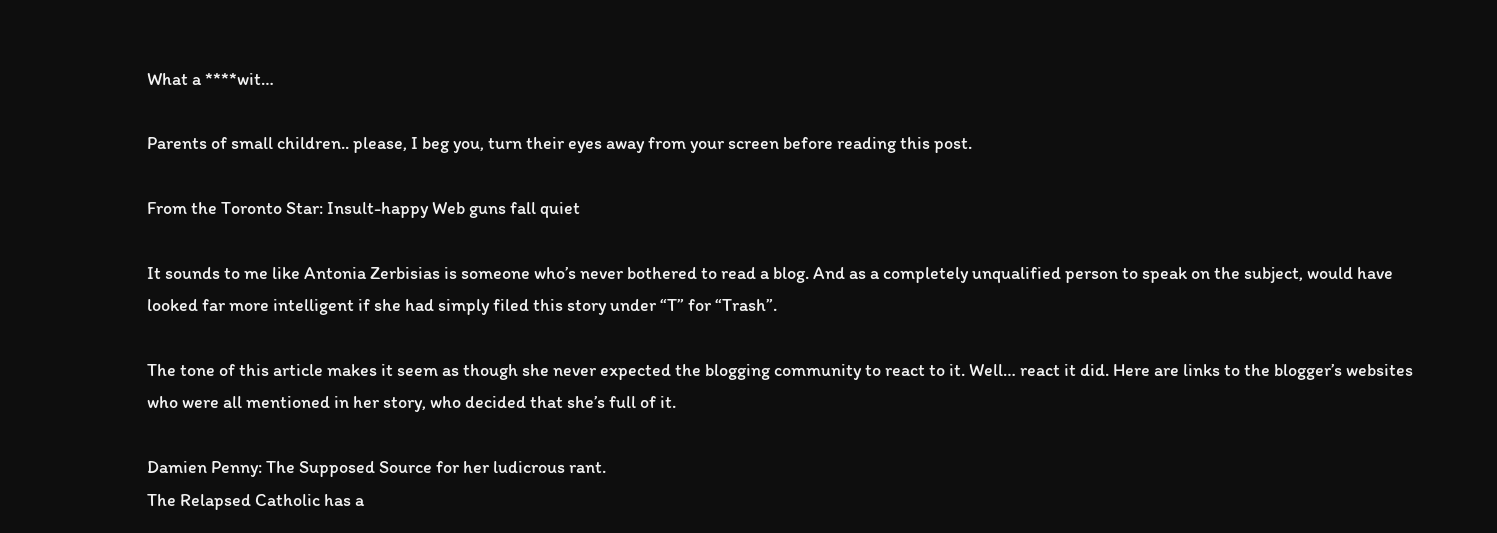What a ****wit…

Parents of small children.. please, I beg you, turn their eyes away from your screen before reading this post.

From the Toronto Star: Insult-happy Web guns fall quiet

It sounds to me like Antonia Zerbisias is someone who’s never bothered to read a blog. And as a completely unqualified person to speak on the subject, would have looked far more intelligent if she had simply filed this story under “T” for “Trash”.

The tone of this article makes it seem as though she never expected the blogging community to react to it. Well… react it did. Here are links to the blogger’s websites who were all mentioned in her story, who decided that she’s full of it.

Damien Penny: The Supposed Source for her ludicrous rant.
The Relapsed Catholic has a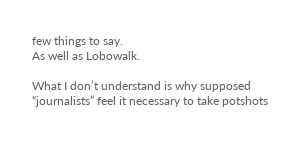few things to say.
As well as Lobowalk.

What I don’t understand is why supposed “journalists” feel it necessary to take potshots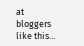at bloggers like this…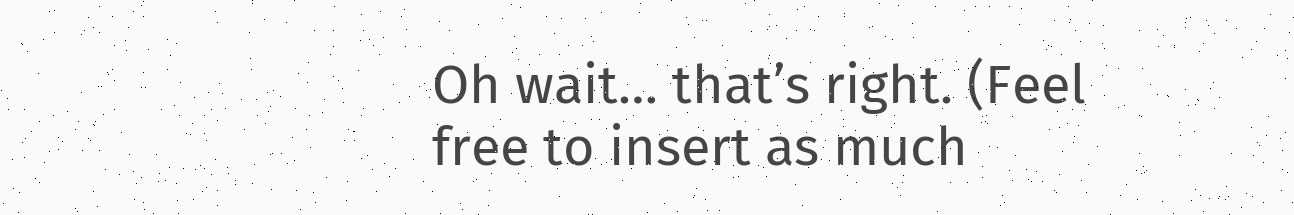Oh wait… that’s right. (Feel free to insert as much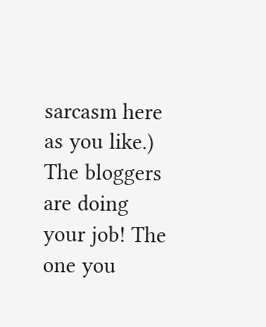sarcasm here as you like.) The bloggers are doing your job! The one you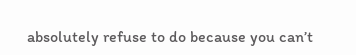absolutely refuse to do because you can’t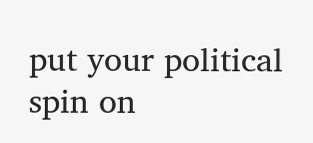put your political spin on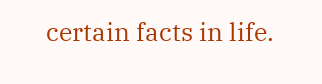certain facts in life.